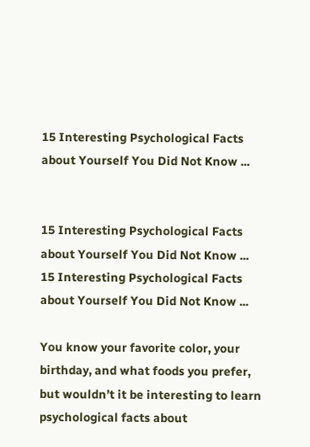15 Interesting Psychological Facts about Yourself You Did Not Know ...


15 Interesting Psychological Facts about Yourself You Did Not Know ...
15 Interesting Psychological Facts about Yourself You Did Not Know ...

You know your favorite color, your birthday, and what foods you prefer, but wouldn’t it be interesting to learn psychological facts about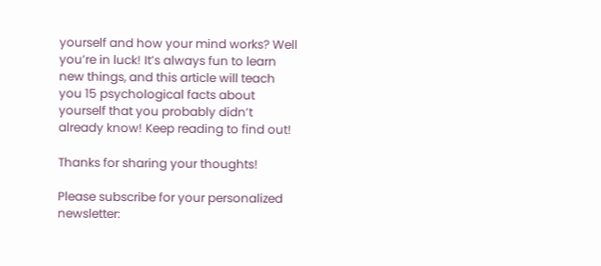yourself and how your mind works? Well you’re in luck! It’s always fun to learn new things, and this article will teach you 15 psychological facts about yourself that you probably didn’t already know! Keep reading to find out!

Thanks for sharing your thoughts!

Please subscribe for your personalized newsletter: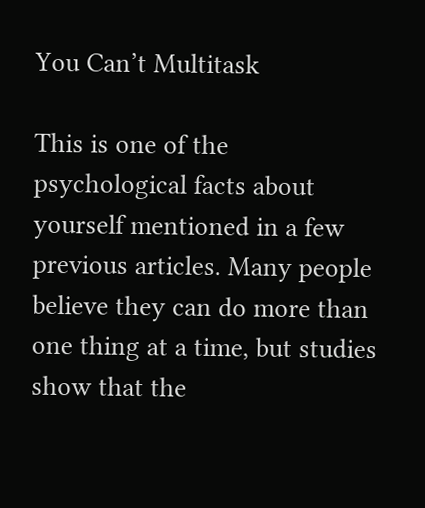You Can’t Multitask

This is one of the psychological facts about yourself mentioned in a few previous articles. Many people believe they can do more than one thing at a time, but studies show that the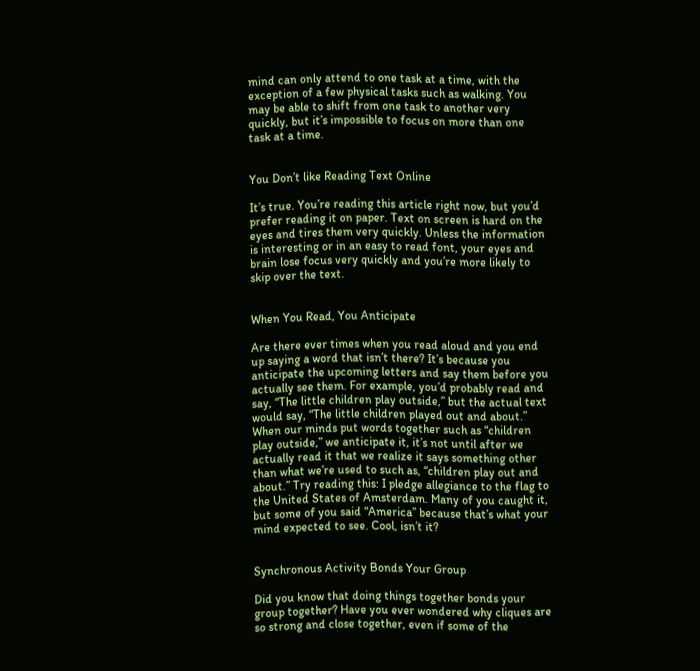mind can only attend to one task at a time, with the exception of a few physical tasks such as walking. You may be able to shift from one task to another very quickly, but it’s impossible to focus on more than one task at a time.


You Don’t like Reading Text Online

It’s true. You’re reading this article right now, but you’d prefer reading it on paper. Text on screen is hard on the eyes and tires them very quickly. Unless the information is interesting or in an easy to read font, your eyes and brain lose focus very quickly and you’re more likely to skip over the text.


When You Read, You Anticipate

Are there ever times when you read aloud and you end up saying a word that isn’t there? It’s because you anticipate the upcoming letters and say them before you actually see them. For example, you’d probably read and say, “The little children play outside,” but the actual text would say, “The little children played out and about.” When our minds put words together such as “children play outside,” we anticipate it, it’s not until after we actually read it that we realize it says something other than what we’re used to such as, “children play out and about.” Try reading this: I pledge allegiance to the flag to the United States of Amsterdam. Many of you caught it, but some of you said “America” because that’s what your mind expected to see. Cool, isn’t it?


Synchronous Activity Bonds Your Group

Did you know that doing things together bonds your group together? Have you ever wondered why cliques are so strong and close together, even if some of the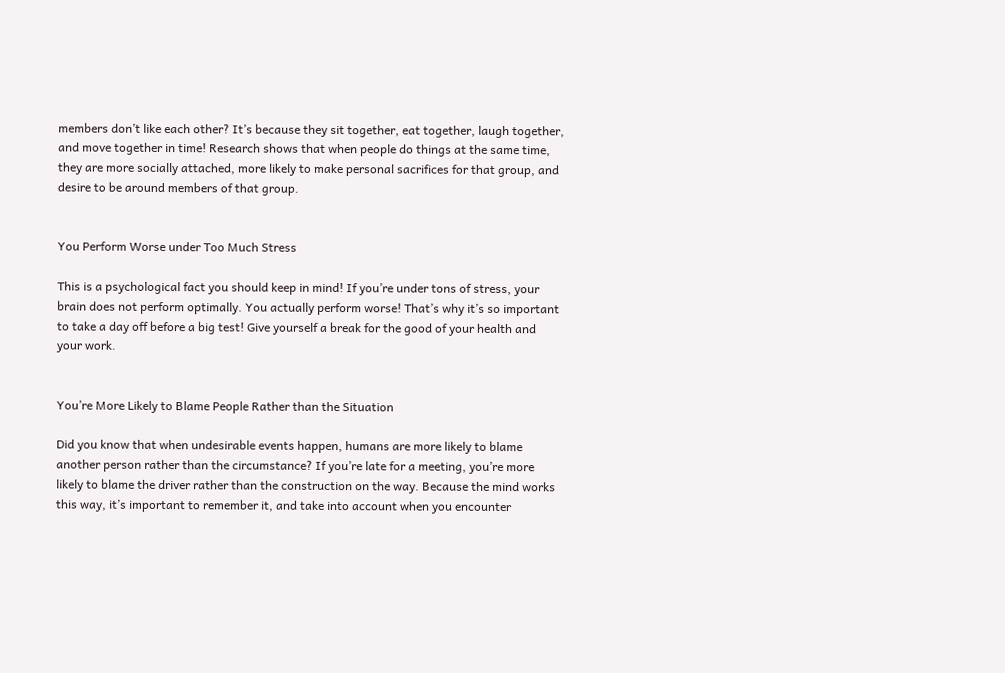members don’t like each other? It’s because they sit together, eat together, laugh together, and move together in time! Research shows that when people do things at the same time, they are more socially attached, more likely to make personal sacrifices for that group, and desire to be around members of that group.


You Perform Worse under Too Much Stress

This is a psychological fact you should keep in mind! If you’re under tons of stress, your brain does not perform optimally. You actually perform worse! That’s why it’s so important to take a day off before a big test! Give yourself a break for the good of your health and your work.


You’re More Likely to Blame People Rather than the Situation

Did you know that when undesirable events happen, humans are more likely to blame another person rather than the circumstance? If you’re late for a meeting, you’re more likely to blame the driver rather than the construction on the way. Because the mind works this way, it’s important to remember it, and take into account when you encounter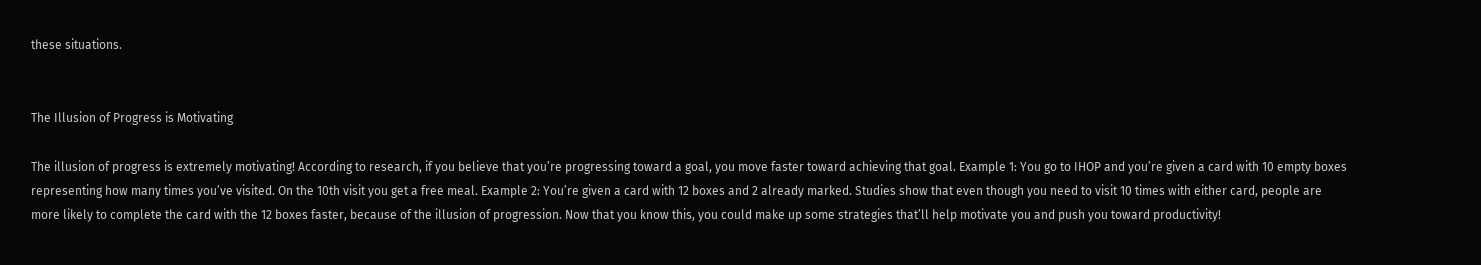these situations.


The Illusion of Progress is Motivating

The illusion of progress is extremely motivating! According to research, if you believe that you’re progressing toward a goal, you move faster toward achieving that goal. Example 1: You go to IHOP and you’re given a card with 10 empty boxes representing how many times you’ve visited. On the 10th visit you get a free meal. Example 2: You’re given a card with 12 boxes and 2 already marked. Studies show that even though you need to visit 10 times with either card, people are more likely to complete the card with the 12 boxes faster, because of the illusion of progression. Now that you know this, you could make up some strategies that’ll help motivate you and push you toward productivity!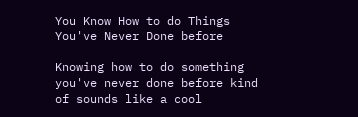You Know How to do Things You've Never Done before

Knowing how to do something you've never done before kind of sounds like a cool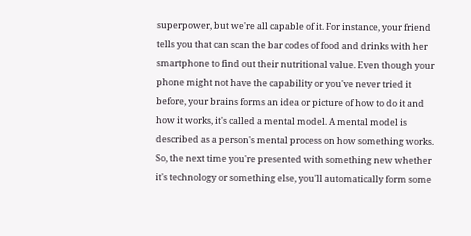superpower, but we're all capable of it. For instance, your friend tells you that can scan the bar codes of food and drinks with her smartphone to find out their nutritional value. Even though your phone might not have the capability or you've never tried it before, your brains forms an idea or picture of how to do it and how it works, it's called a mental model. A mental model is described as a person's mental process on how something works. So, the next time you're presented with something new whether it's technology or something else, you'll automatically form some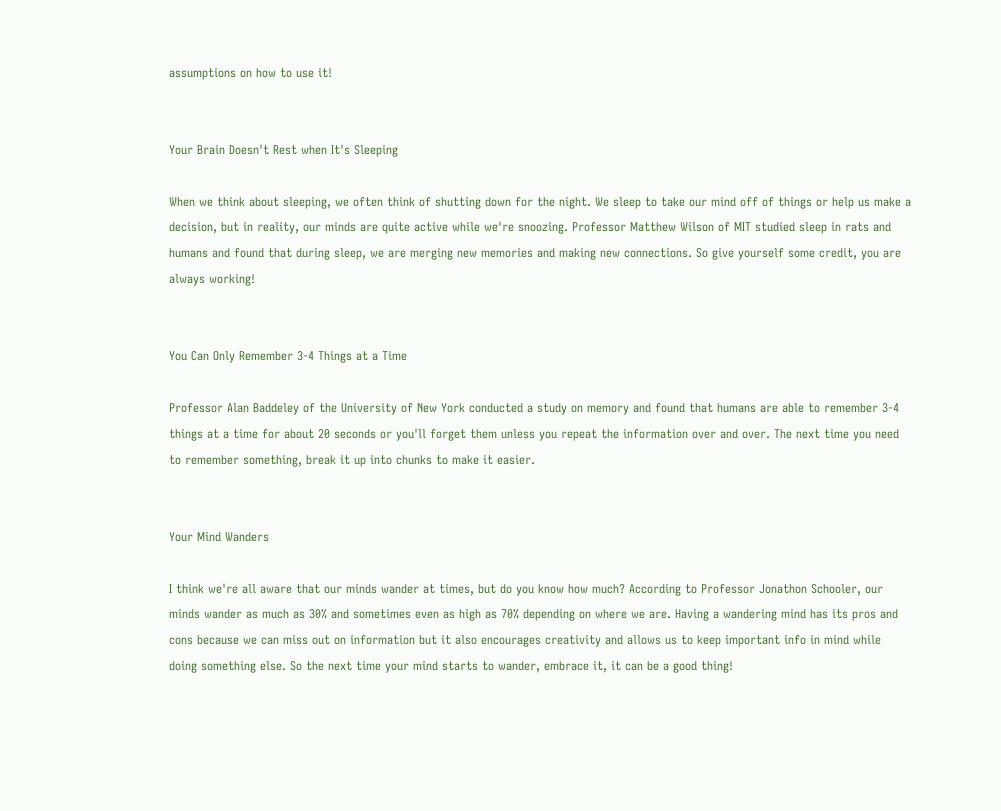assumptions on how to use it!


Your Brain Doesn't Rest when It's Sleeping

When we think about sleeping, we often think of shutting down for the night. We sleep to take our mind off of things or help us make a decision, but in reality, our minds are quite active while we're snoozing. Professor Matthew Wilson of MIT studied sleep in rats and humans and found that during sleep, we are merging new memories and making new connections. So give yourself some credit, you are always working!


You Can Only Remember 3-4 Things at a Time

Professor Alan Baddeley of the University of New York conducted a study on memory and found that humans are able to remember 3-4 things at a time for about 20 seconds or you'll forget them unless you repeat the information over and over. The next time you need to remember something, break it up into chunks to make it easier.


Your Mind Wanders

I think we're all aware that our minds wander at times, but do you know how much? According to Professor Jonathon Schooler, our minds wander as much as 30% and sometimes even as high as 70% depending on where we are. Having a wandering mind has its pros and cons because we can miss out on information but it also encourages creativity and allows us to keep important info in mind while doing something else. So the next time your mind starts to wander, embrace it, it can be a good thing!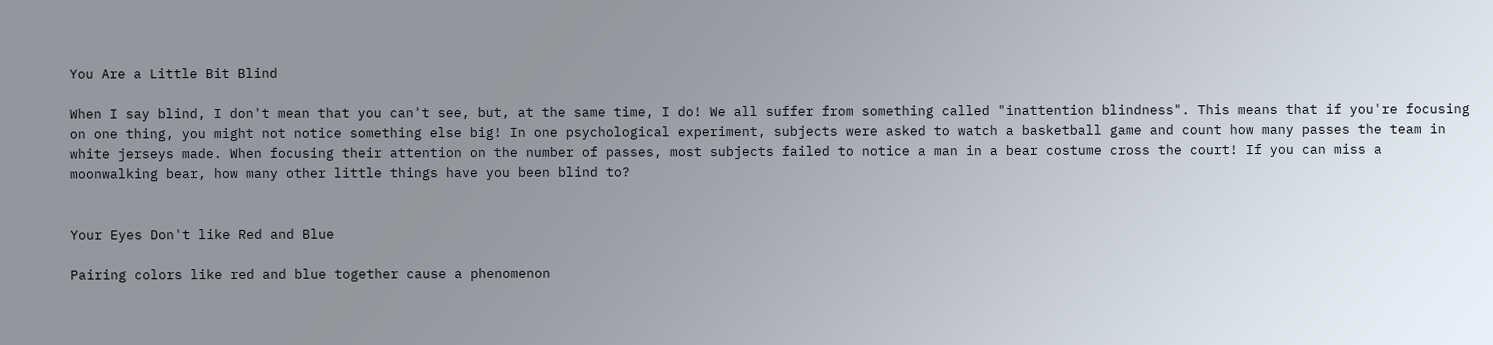You Are a Little Bit Blind

When I say blind, I don't mean that you can't see, but, at the same time, I do! We all suffer from something called "inattention blindness". This means that if you're focusing on one thing, you might not notice something else big! In one psychological experiment, subjects were asked to watch a basketball game and count how many passes the team in white jerseys made. When focusing their attention on the number of passes, most subjects failed to notice a man in a bear costume cross the court! If you can miss a moonwalking bear, how many other little things have you been blind to?


Your Eyes Don't like Red and Blue

Pairing colors like red and blue together cause a phenomenon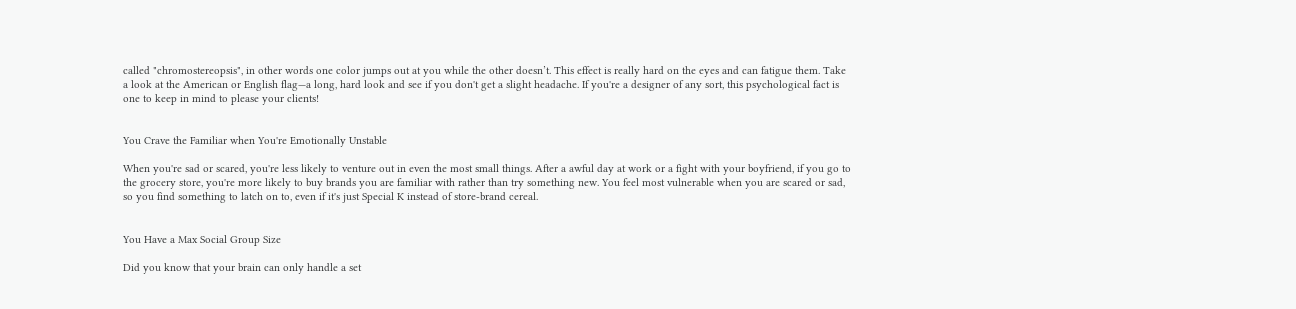called "chromostereopsis", in other words one color jumps out at you while the other doesn’t. This effect is really hard on the eyes and can fatigue them. Take a look at the American or English flag—a long, hard look and see if you don't get a slight headache. If you're a designer of any sort, this psychological fact is one to keep in mind to please your clients!


You Crave the Familiar when You're Emotionally Unstable

When you're sad or scared, you're less likely to venture out in even the most small things. After a awful day at work or a fight with your boyfriend, if you go to the grocery store, you're more likely to buy brands you are familiar with rather than try something new. You feel most vulnerable when you are scared or sad, so you find something to latch on to, even if it's just Special K instead of store-brand cereal.


You Have a Max Social Group Size

Did you know that your brain can only handle a set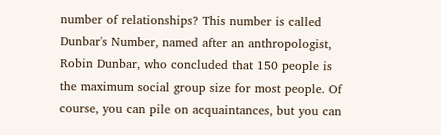number of relationships? This number is called Dunbar's Number, named after an anthropologist, Robin Dunbar, who concluded that 150 people is the maximum social group size for most people. Of course, you can pile on acquaintances, but you can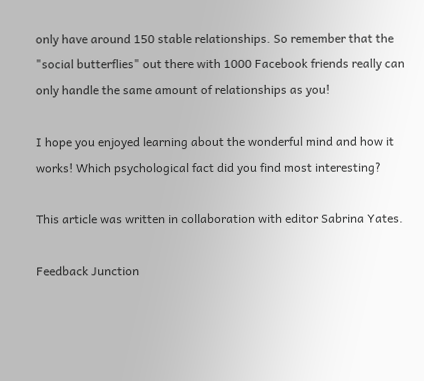only have around 150 stable relationships. So remember that the "social butterflies" out there with 1000 Facebook friends really can only handle the same amount of relationships as you!

I hope you enjoyed learning about the wonderful mind and how it works! Which psychological fact did you find most interesting?

This article was written in collaboration with editor Sabrina Yates.

Feedback Junction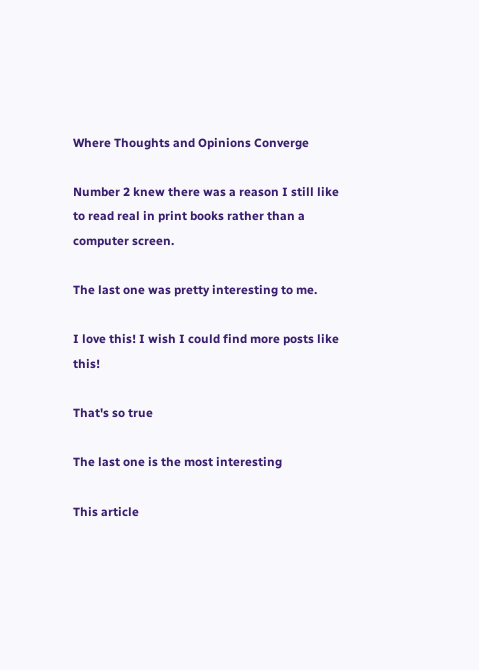Where Thoughts and Opinions Converge

Number 2 knew there was a reason I still like to read real in print books rather than a computer screen.

The last one was pretty interesting to me.

I love this! I wish I could find more posts like this!

That's so true

The last one is the most interesting

This article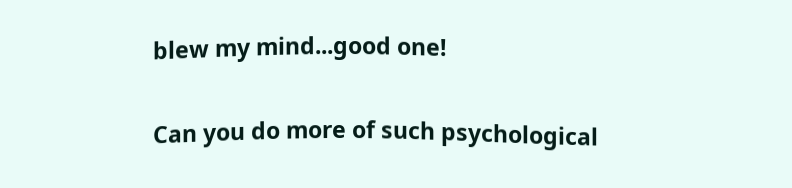blew my mind...good one!

Can you do more of such psychological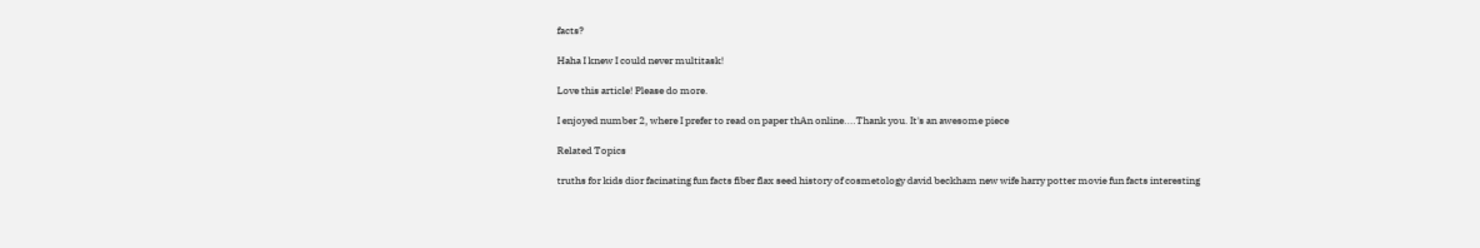facts?

Haha I knew I could never multitask!

Love this article! Please do more.

I enjoyed number 2, where I prefer to read on paper thAn online....Thank you. It's an awesome piece

Related Topics

truths for kids dior facinating fun facts fiber flax seed history of cosmetology david beckham new wife harry potter movie fun facts interesting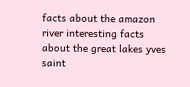facts about the amazon river interesting facts about the great lakes yves saint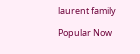laurent family

Popular Now